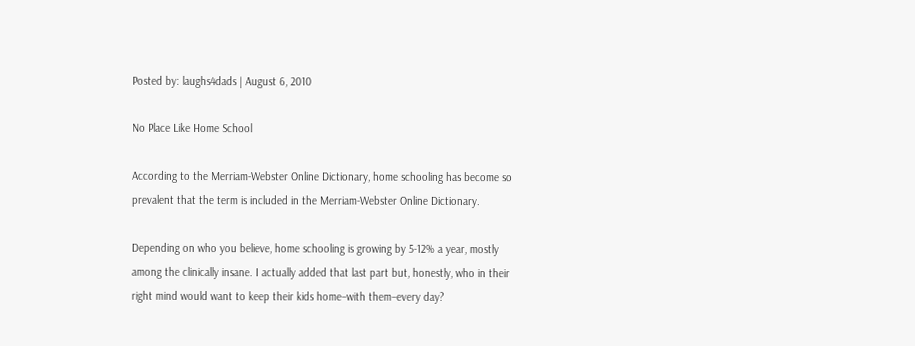Posted by: laughs4dads | August 6, 2010

No Place Like Home School

According to the Merriam-Webster Online Dictionary, home schooling has become so prevalent that the term is included in the Merriam-Webster Online Dictionary.

Depending on who you believe, home schooling is growing by 5-12% a year, mostly among the clinically insane. I actually added that last part but, honestly, who in their right mind would want to keep their kids home–with them–every day?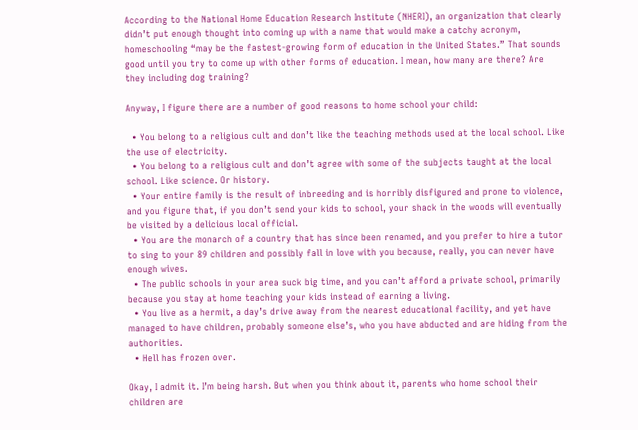According to the National Home Education Research Institute (NHERI), an organization that clearly didn’t put enough thought into coming up with a name that would make a catchy acronym, homeschooling “may be the fastest-growing form of education in the United States.” That sounds good until you try to come up with other forms of education. I mean, how many are there? Are they including dog training?

Anyway, I figure there are a number of good reasons to home school your child:

  • You belong to a religious cult and don’t like the teaching methods used at the local school. Like the use of electricity.
  • You belong to a religious cult and don’t agree with some of the subjects taught at the local school. Like science. Or history.
  • Your entire family is the result of inbreeding and is horribly disfigured and prone to violence, and you figure that, if you don’t send your kids to school, your shack in the woods will eventually be visited by a delicious local official.
  • You are the monarch of a country that has since been renamed, and you prefer to hire a tutor to sing to your 89 children and possibly fall in love with you because, really, you can never have enough wives.
  • The public schools in your area suck big time, and you can’t afford a private school, primarily because you stay at home teaching your kids instead of earning a living.
  • You live as a hermit, a day’s drive away from the nearest educational facility, and yet have managed to have children, probably someone else’s, who you have abducted and are hiding from the authorities.
  • Hell has frozen over.

Okay, I admit it. I’m being harsh. But when you think about it, parents who home school their children are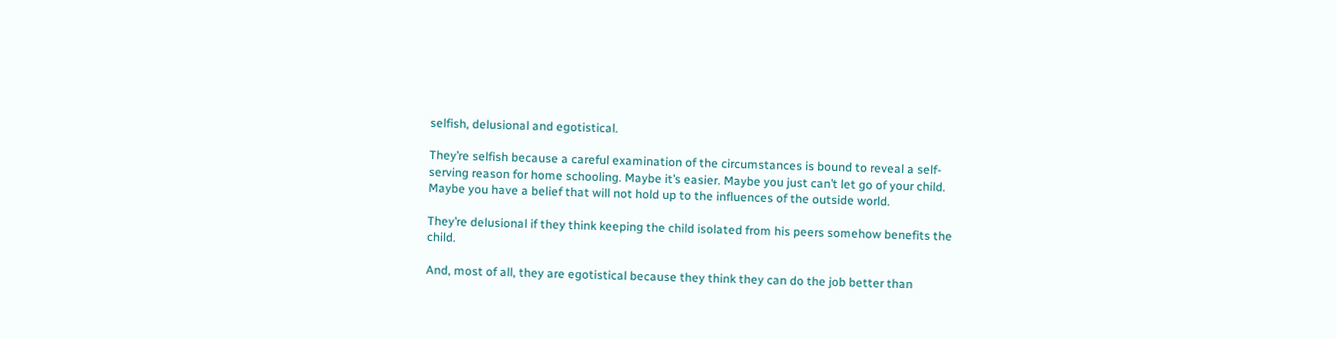selfish, delusional and egotistical.

They’re selfish because a careful examination of the circumstances is bound to reveal a self-serving reason for home schooling. Maybe it’s easier. Maybe you just can’t let go of your child. Maybe you have a belief that will not hold up to the influences of the outside world.

They’re delusional if they think keeping the child isolated from his peers somehow benefits the child.

And, most of all, they are egotistical because they think they can do the job better than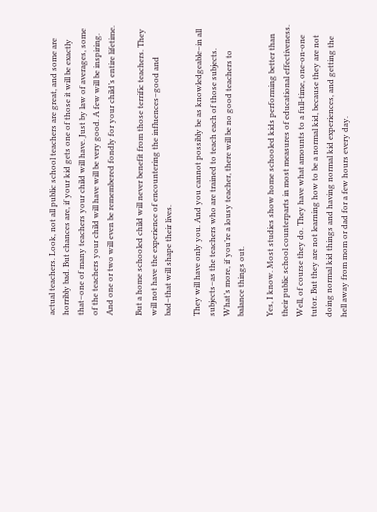actual teachers. Look, not all public school teachers are great, and some are horribly bad. But chances are, if your kid gets one of those it will be exactly that–one of many teachers your child will have. Just by law of averages, some of the teachers your child will have will be very good. A few will be inspiring. And one or two will even be remembered fondly for your child’s entire lifetime.

But a home schooled child will never benefit from those terrific teachers. They will not have the experience of encountering the influences–good and bad–that will shape their lives.

They will have only you. And you cannot possibly be as knowledgeable–in all subjects–as the teachers who are trained to teach each of those subjects. What’s more, if you’re a lousy teacher, there will be no good teachers to balance things out.

Yes, I know. Most studies show home schooled kids performing better than their public school counterparts in most measures of educational effectiveness. Well, of course they do. They have what amounts to a full-time, one-on-one tutor. But they are not learning how to be a normal kid, because they are not doing normal kid things and having normal kid experiences, and getting the hell away from mom or dad for a few hours every day.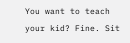You want to teach your kid? Fine. Sit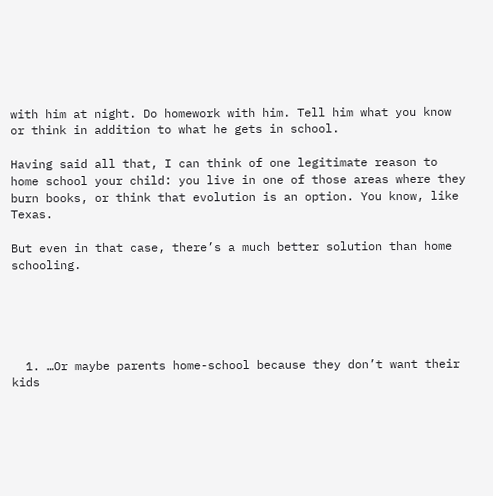with him at night. Do homework with him. Tell him what you know or think in addition to what he gets in school.

Having said all that, I can think of one legitimate reason to home school your child: you live in one of those areas where they burn books, or think that evolution is an option. You know, like Texas.

But even in that case, there’s a much better solution than home schooling.





  1. …Or maybe parents home-school because they don’t want their kids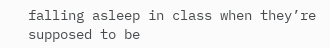falling asleep in class when they’re supposed to be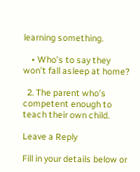learning something.

    • Who’s to say they won’t fall asleep at home?

  2. The parent who’s competent enough to teach their own child.

Leave a Reply

Fill in your details below or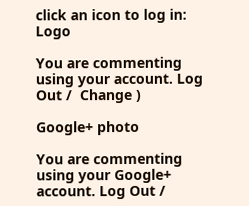click an icon to log in: Logo

You are commenting using your account. Log Out /  Change )

Google+ photo

You are commenting using your Google+ account. Log Out /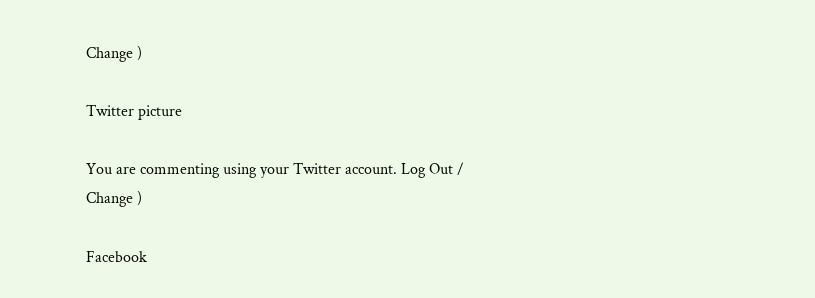Change )

Twitter picture

You are commenting using your Twitter account. Log Out /  Change )

Facebook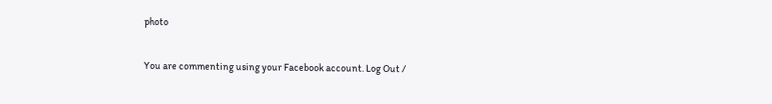photo

You are commenting using your Facebook account. Log Out /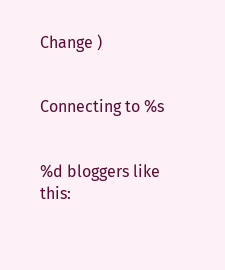Change )


Connecting to %s


%d bloggers like this: